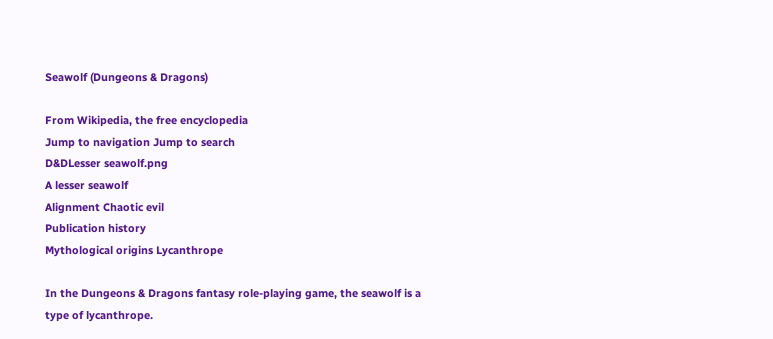Seawolf (Dungeons & Dragons)

From Wikipedia, the free encyclopedia
Jump to navigation Jump to search
D&DLesser seawolf.png
A lesser seawolf
Alignment Chaotic evil
Publication history
Mythological origins Lycanthrope

In the Dungeons & Dragons fantasy role-playing game, the seawolf is a type of lycanthrope.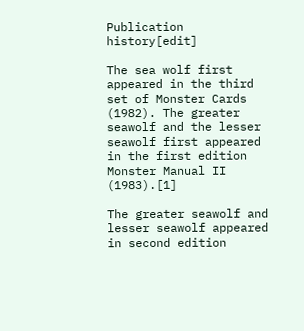Publication history[edit]

The sea wolf first appeared in the third set of Monster Cards (1982). The greater seawolf and the lesser seawolf first appeared in the first edition Monster Manual II (1983).[1]

The greater seawolf and lesser seawolf appeared in second edition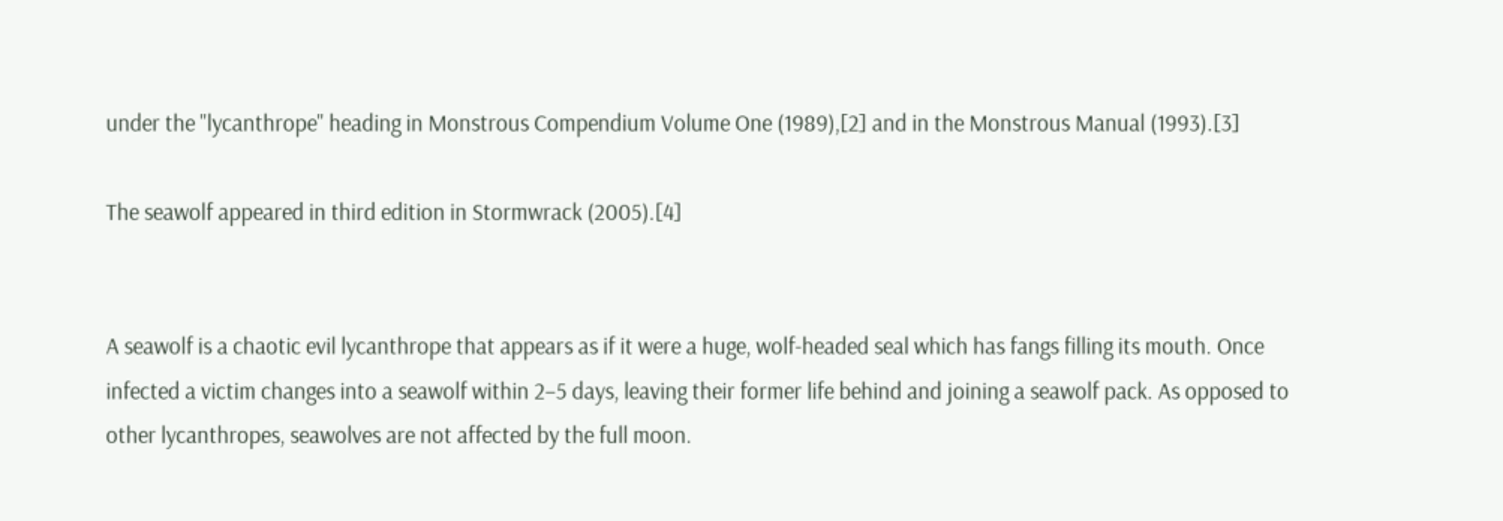under the "lycanthrope" heading in Monstrous Compendium Volume One (1989),[2] and in the Monstrous Manual (1993).[3]

The seawolf appeared in third edition in Stormwrack (2005).[4]


A seawolf is a chaotic evil lycanthrope that appears as if it were a huge, wolf-headed seal which has fangs filling its mouth. Once infected a victim changes into a seawolf within 2–5 days, leaving their former life behind and joining a seawolf pack. As opposed to other lycanthropes, seawolves are not affected by the full moon.